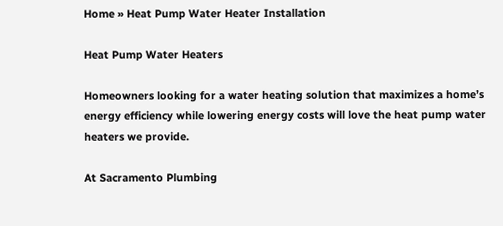Home » Heat Pump Water Heater Installation

Heat Pump Water Heaters

Homeowners looking for a water heating solution that maximizes a home’s energy efficiency while lowering energy costs will love the heat pump water heaters we provide.

At Sacramento Plumbing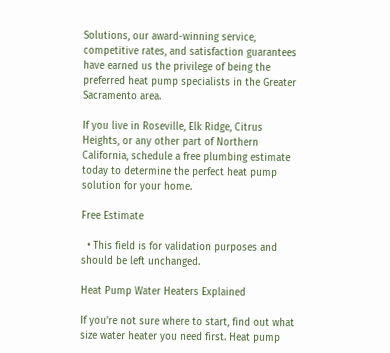Solutions, our award-winning service, competitive rates, and satisfaction guarantees have earned us the privilege of being the preferred heat pump specialists in the Greater Sacramento area.

If you live in Roseville, Elk Ridge, Citrus Heights, or any other part of Northern California, schedule a free plumbing estimate today to determine the perfect heat pump solution for your home.

Free Estimate

  • This field is for validation purposes and should be left unchanged.

Heat Pump Water Heaters Explained

If you’re not sure where to start, find out what size water heater you need first. Heat pump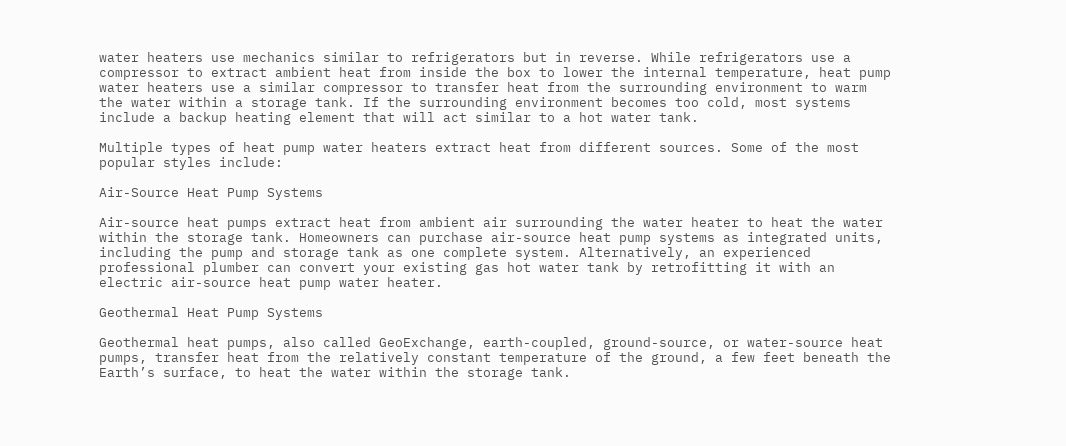water heaters use mechanics similar to refrigerators but in reverse. While refrigerators use a compressor to extract ambient heat from inside the box to lower the internal temperature, heat pump water heaters use a similar compressor to transfer heat from the surrounding environment to warm the water within a storage tank. If the surrounding environment becomes too cold, most systems include a backup heating element that will act similar to a hot water tank.

Multiple types of heat pump water heaters extract heat from different sources. Some of the most popular styles include:

Air-Source Heat Pump Systems

Air-source heat pumps extract heat from ambient air surrounding the water heater to heat the water within the storage tank. Homeowners can purchase air-source heat pump systems as integrated units, including the pump and storage tank as one complete system. Alternatively, an experienced professional plumber can convert your existing gas hot water tank by retrofitting it with an electric air-source heat pump water heater.

Geothermal Heat Pump Systems

Geothermal heat pumps, also called GeoExchange, earth-coupled, ground-source, or water-source heat pumps, transfer heat from the relatively constant temperature of the ground, a few feet beneath the Earth’s surface, to heat the water within the storage tank.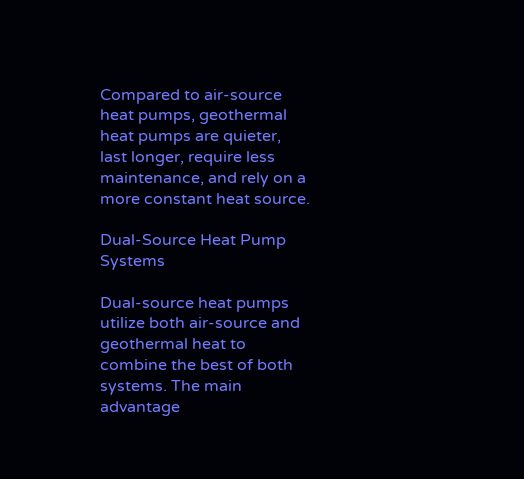Compared to air-source heat pumps, geothermal heat pumps are quieter, last longer, require less maintenance, and rely on a more constant heat source.

Dual-Source Heat Pump Systems

Dual-source heat pumps utilize both air-source and geothermal heat to combine the best of both systems. The main advantage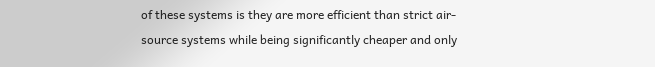of these systems is they are more efficient than strict air-source systems while being significantly cheaper and only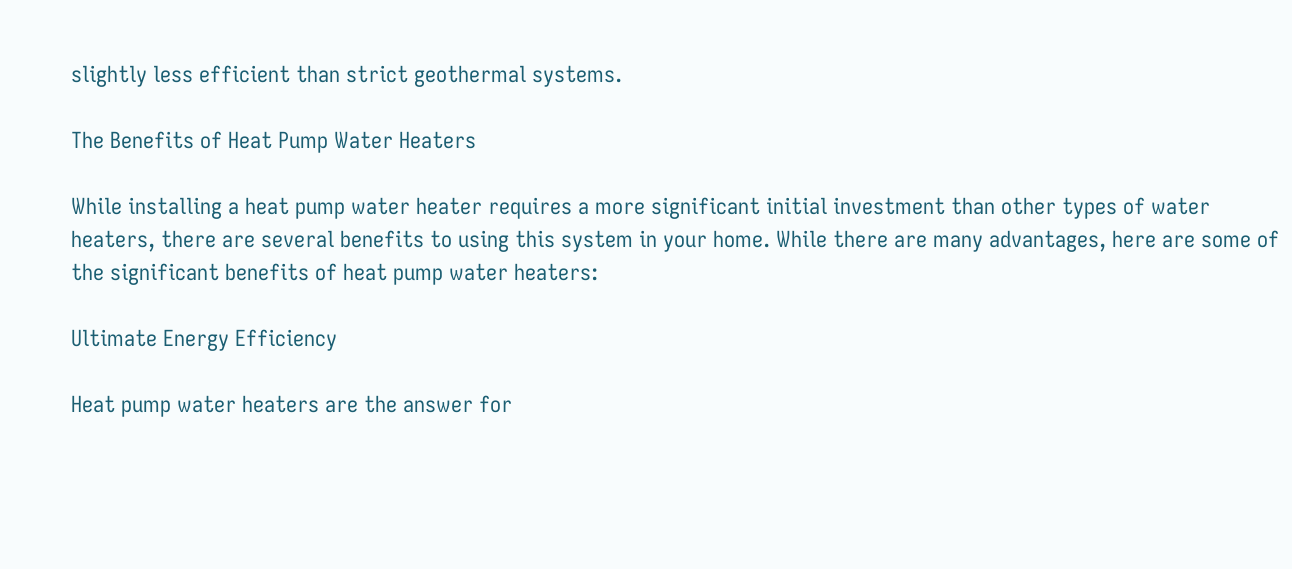slightly less efficient than strict geothermal systems.

The Benefits of Heat Pump Water Heaters

While installing a heat pump water heater requires a more significant initial investment than other types of water heaters, there are several benefits to using this system in your home. While there are many advantages, here are some of the significant benefits of heat pump water heaters:

Ultimate Energy Efficiency

Heat pump water heaters are the answer for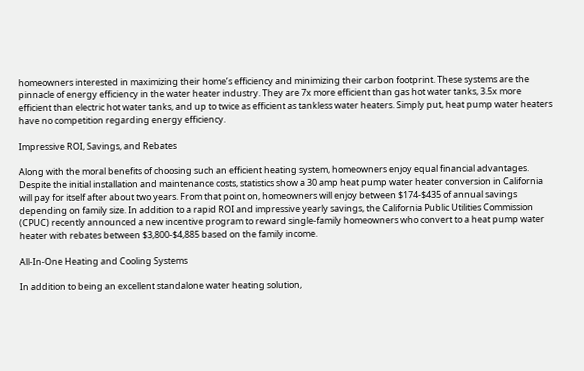homeowners interested in maximizing their home’s efficiency and minimizing their carbon footprint. These systems are the pinnacle of energy efficiency in the water heater industry. They are 7x more efficient than gas hot water tanks, 3.5x more efficient than electric hot water tanks, and up to twice as efficient as tankless water heaters. Simply put, heat pump water heaters have no competition regarding energy efficiency.

Impressive ROI, Savings, and Rebates

Along with the moral benefits of choosing such an efficient heating system, homeowners enjoy equal financial advantages. Despite the initial installation and maintenance costs, statistics show a 30 amp heat pump water heater conversion in California will pay for itself after about two years. From that point on, homeowners will enjoy between $174-$435 of annual savings depending on family size. In addition to a rapid ROI and impressive yearly savings, the California Public Utilities Commission (CPUC) recently announced a new incentive program to reward single-family homeowners who convert to a heat pump water heater with rebates between $3,800-$4,885 based on the family income.

All-In-One Heating and Cooling Systems

In addition to being an excellent standalone water heating solution,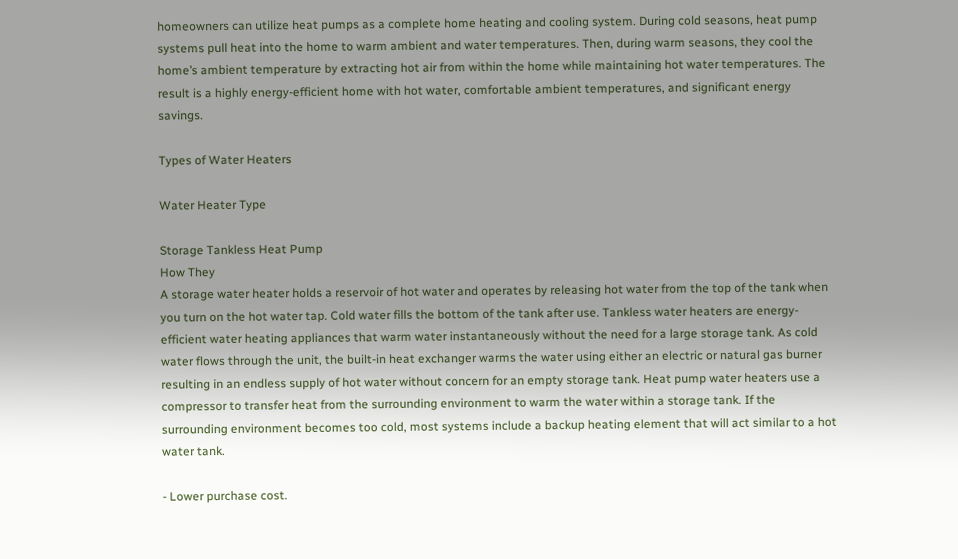homeowners can utilize heat pumps as a complete home heating and cooling system. During cold seasons, heat pump systems pull heat into the home to warm ambient and water temperatures. Then, during warm seasons, they cool the home’s ambient temperature by extracting hot air from within the home while maintaining hot water temperatures. The result is a highly energy-efficient home with hot water, comfortable ambient temperatures, and significant energy savings.

Types of Water Heaters

Water Heater Type

Storage Tankless Heat Pump
How They
A storage water heater holds a reservoir of hot water and operates by releasing hot water from the top of the tank when you turn on the hot water tap. Cold water fills the bottom of the tank after use. Tankless water heaters are energy-efficient water heating appliances that warm water instantaneously without the need for a large storage tank. As cold water flows through the unit, the built-in heat exchanger warms the water using either an electric or natural gas burner resulting in an endless supply of hot water without concern for an empty storage tank. Heat pump water heaters use a compressor to transfer heat from the surrounding environment to warm the water within a storage tank. If the surrounding environment becomes too cold, most systems include a backup heating element that will act similar to a hot water tank.

- Lower purchase cost.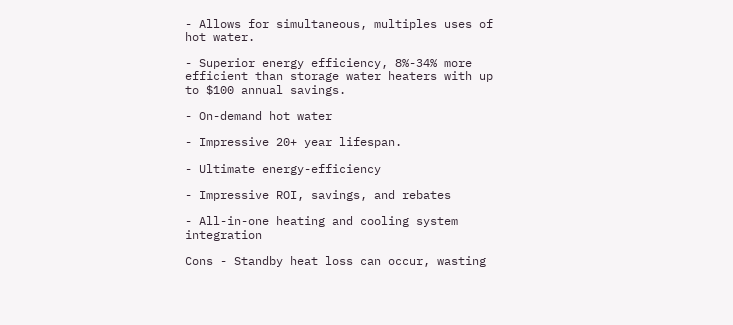- Allows for simultaneous, multiples uses of hot water.

- Superior energy efficiency, 8%-34% more efficient than storage water heaters with up to $100 annual savings.

- On-demand hot water

- Impressive 20+ year lifespan.

- Ultimate energy-efficiency

- Impressive ROI, savings, and rebates

- All-in-one heating and cooling system integration

Cons - Standby heat loss can occur, wasting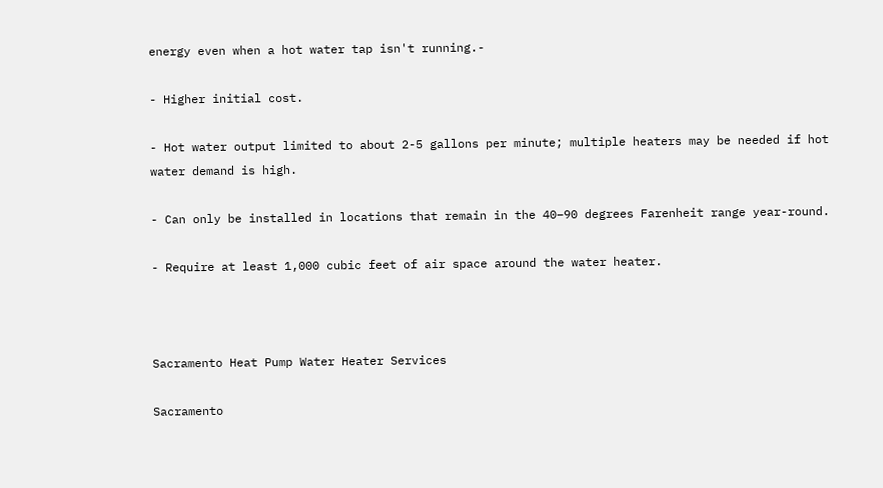energy even when a hot water tap isn't running.-

- Higher initial cost.

- Hot water output limited to about 2-5 gallons per minute; multiple heaters may be needed if hot water demand is high.

- Can only be installed in locations that remain in the 40–90 degrees Farenheit range year-round.

- Require at least 1,000 cubic feet of air space around the water heater.



Sacramento Heat Pump Water Heater Services

Sacramento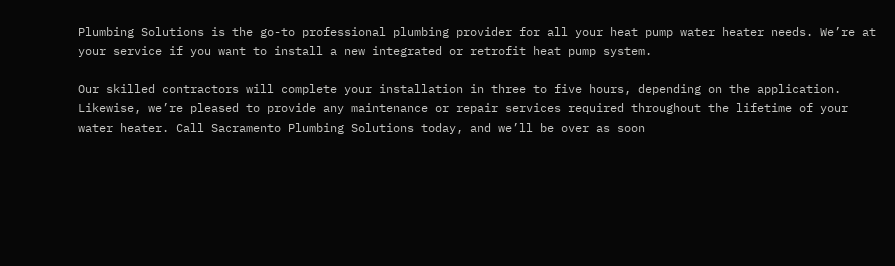Plumbing Solutions is the go-to professional plumbing provider for all your heat pump water heater needs. We’re at your service if you want to install a new integrated or retrofit heat pump system.

Our skilled contractors will complete your installation in three to five hours, depending on the application. Likewise, we’re pleased to provide any maintenance or repair services required throughout the lifetime of your water heater. Call Sacramento Plumbing Solutions today, and we’ll be over as soon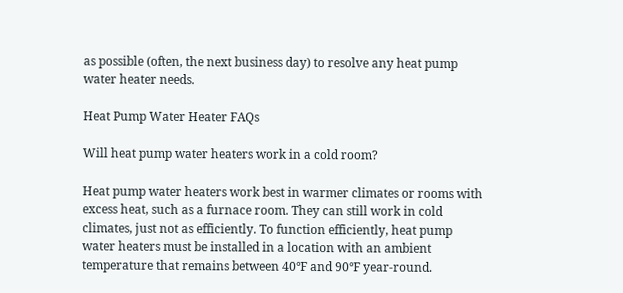as possible (often, the next business day) to resolve any heat pump water heater needs.

Heat Pump Water Heater FAQs

Will heat pump water heaters work in a cold room?

Heat pump water heaters work best in warmer climates or rooms with excess heat, such as a furnace room. They can still work in cold climates, just not as efficiently. To function efficiently, heat pump water heaters must be installed in a location with an ambient temperature that remains between 40℉ and 90℉ year-round.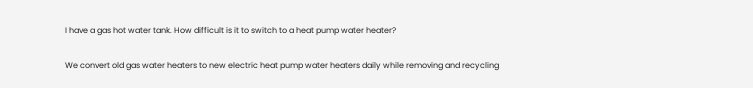I have a gas hot water tank. How difficult is it to switch to a heat pump water heater?

We convert old gas water heaters to new electric heat pump water heaters daily while removing and recycling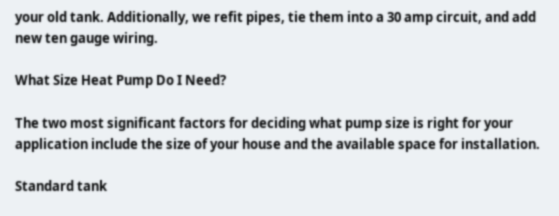your old tank. Additionally, we refit pipes, tie them into a 30 amp circuit, and add new ten gauge wiring.

What Size Heat Pump Do I Need?

The two most significant factors for deciding what pump size is right for your application include the size of your house and the available space for installation.

Standard tank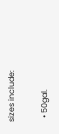sizes include:

  • 50gal.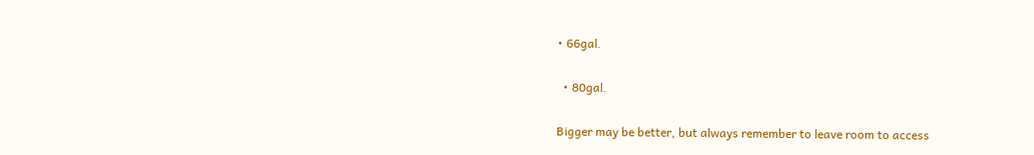• 66gal.

  • 80gal.

Bigger may be better, but always remember to leave room to access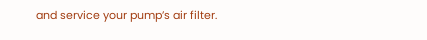and service your pump’s air filter.